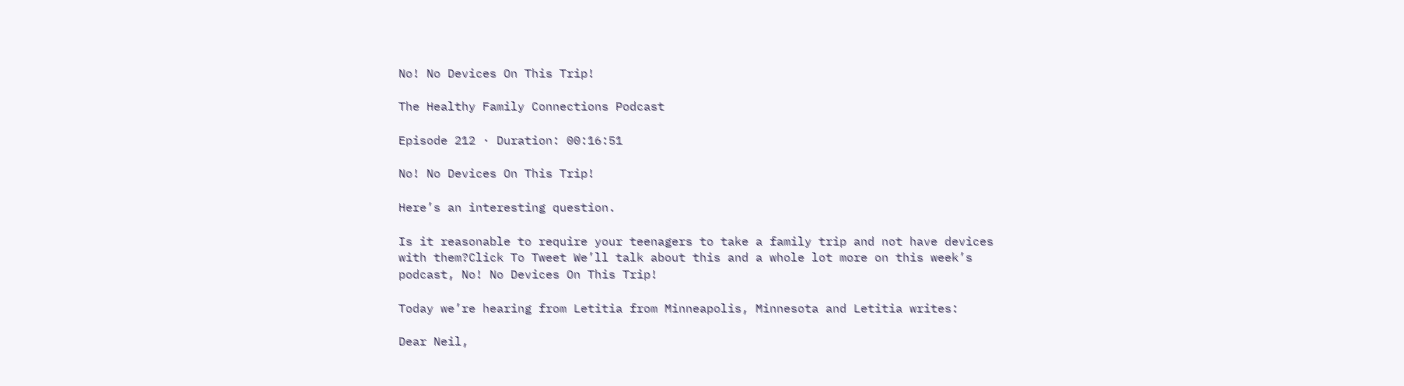No! No Devices On This Trip!

The Healthy Family Connections Podcast

Episode 212 · Duration: 00:16:51

No! No Devices On This Trip!

Here’s an interesting question.

Is it reasonable to require your teenagers to take a family trip and not have devices with them?Click To Tweet We’ll talk about this and a whole lot more on this week’s podcast, No! No Devices On This Trip!

Today we’re hearing from Letitia from Minneapolis, Minnesota and Letitia writes:

Dear Neil,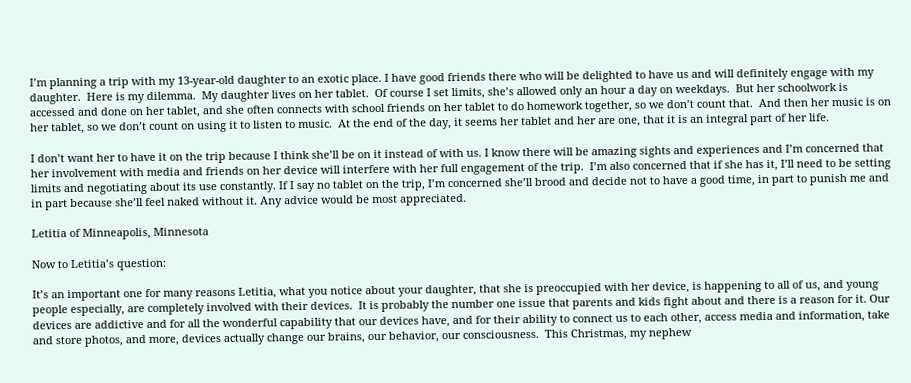I’m planning a trip with my 13-year-old daughter to an exotic place. I have good friends there who will be delighted to have us and will definitely engage with my daughter.  Here is my dilemma.  My daughter lives on her tablet.  Of course I set limits, she’s allowed only an hour a day on weekdays.  But her schoolwork is accessed and done on her tablet, and she often connects with school friends on her tablet to do homework together, so we don’t count that.  And then her music is on her tablet, so we don’t count on using it to listen to music.  At the end of the day, it seems her tablet and her are one, that it is an integral part of her life.

I don’t want her to have it on the trip because I think she’ll be on it instead of with us. I know there will be amazing sights and experiences and I’m concerned that her involvement with media and friends on her device will interfere with her full engagement of the trip.  I’m also concerned that if she has it, I’ll need to be setting limits and negotiating about its use constantly. If I say no tablet on the trip, I’m concerned she’ll brood and decide not to have a good time, in part to punish me and in part because she’ll feel naked without it. Any advice would be most appreciated.

Letitia of Minneapolis, Minnesota

Now to Letitia’s question:

It’s an important one for many reasons Letitia, what you notice about your daughter, that she is preoccupied with her device, is happening to all of us, and young people especially, are completely involved with their devices.  It is probably the number one issue that parents and kids fight about and there is a reason for it. Our devices are addictive and for all the wonderful capability that our devices have, and for their ability to connect us to each other, access media and information, take and store photos, and more, devices actually change our brains, our behavior, our consciousness.  This Christmas, my nephew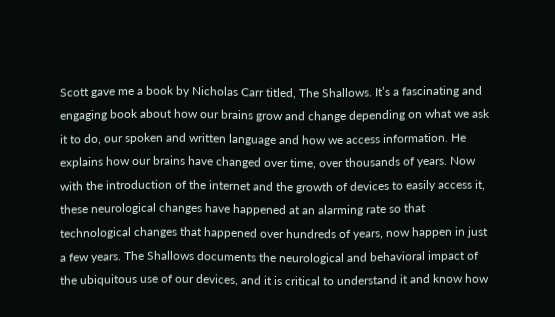Scott gave me a book by Nicholas Carr titled, The Shallows. It’s a fascinating and engaging book about how our brains grow and change depending on what we ask it to do, our spoken and written language and how we access information. He explains how our brains have changed over time, over thousands of years. Now with the introduction of the internet and the growth of devices to easily access it, these neurological changes have happened at an alarming rate so that technological changes that happened over hundreds of years, now happen in just a few years. The Shallows documents the neurological and behavioral impact of the ubiquitous use of our devices, and it is critical to understand it and know how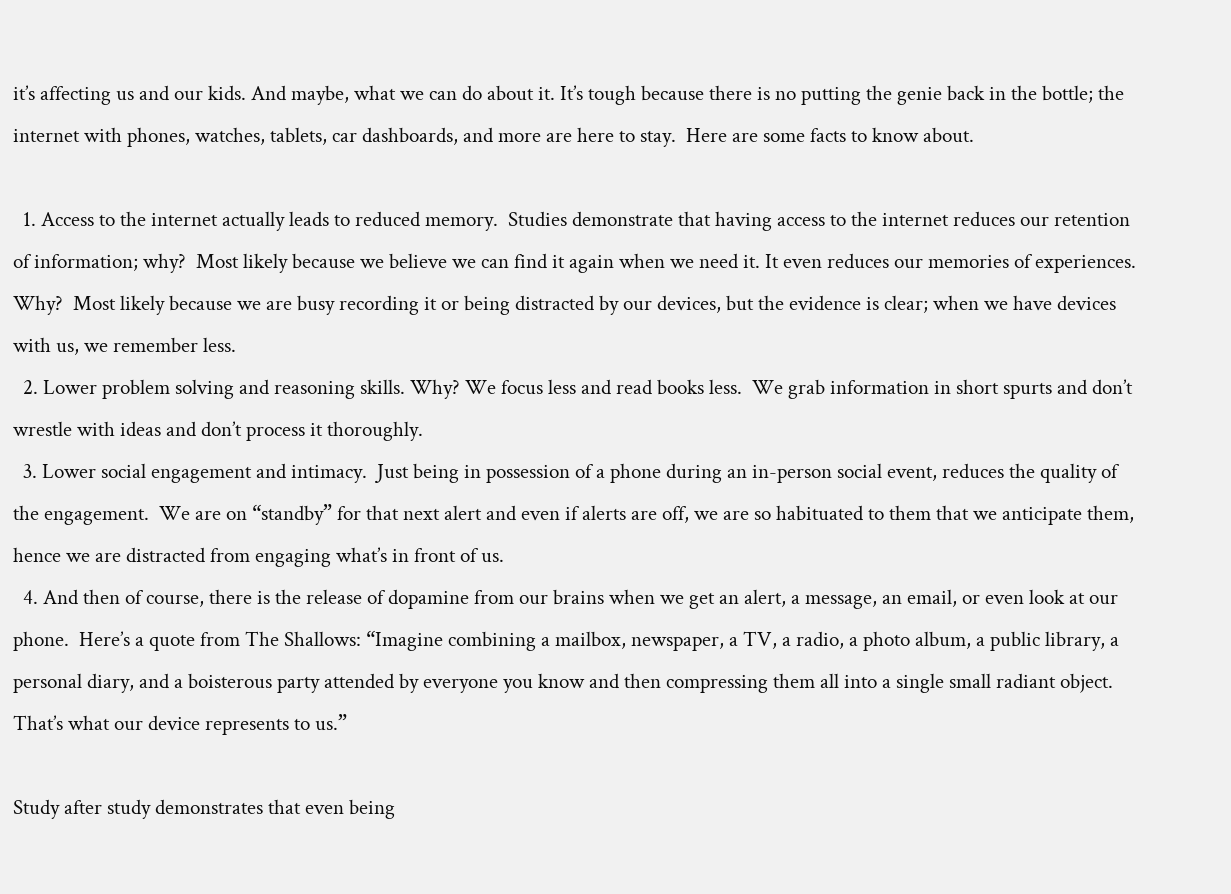it’s affecting us and our kids. And maybe, what we can do about it. It’s tough because there is no putting the genie back in the bottle; the internet with phones, watches, tablets, car dashboards, and more are here to stay.  Here are some facts to know about.

  1. Access to the internet actually leads to reduced memory.  Studies demonstrate that having access to the internet reduces our retention of information; why?  Most likely because we believe we can find it again when we need it. It even reduces our memories of experiences.  Why?  Most likely because we are busy recording it or being distracted by our devices, but the evidence is clear; when we have devices with us, we remember less.
  2. Lower problem solving and reasoning skills. Why? We focus less and read books less.  We grab information in short spurts and don’t wrestle with ideas and don’t process it thoroughly.
  3. Lower social engagement and intimacy.  Just being in possession of a phone during an in-person social event, reduces the quality of the engagement.  We are on “standby” for that next alert and even if alerts are off, we are so habituated to them that we anticipate them, hence we are distracted from engaging what’s in front of us.
  4. And then of course, there is the release of dopamine from our brains when we get an alert, a message, an email, or even look at our phone.  Here’s a quote from The Shallows: “Imagine combining a mailbox, newspaper, a TV, a radio, a photo album, a public library, a personal diary, and a boisterous party attended by everyone you know and then compressing them all into a single small radiant object. That’s what our device represents to us.”

Study after study demonstrates that even being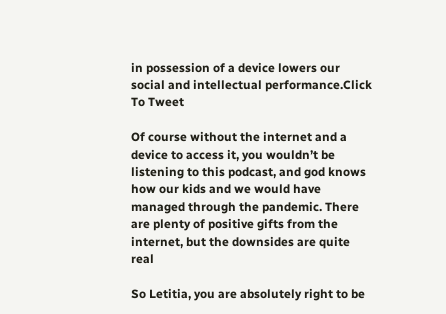in possession of a device lowers our social and intellectual performance.Click To Tweet

Of course without the internet and a device to access it, you wouldn’t be listening to this podcast, and god knows how our kids and we would have managed through the pandemic. There are plenty of positive gifts from the internet, but the downsides are quite real

So Letitia, you are absolutely right to be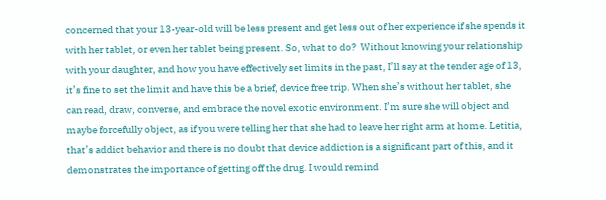concerned that your 13-year-old will be less present and get less out of her experience if she spends it with her tablet, or even her tablet being present. So, what to do?  Without knowing your relationship with your daughter, and how you have effectively set limits in the past, I’ll say at the tender age of 13, it’s fine to set the limit and have this be a brief, device free trip. When she’s without her tablet, she can read, draw, converse, and embrace the novel exotic environment. I’m sure she will object and maybe forcefully object, as if you were telling her that she had to leave her right arm at home. Letitia, that’s addict behavior and there is no doubt that device addiction is a significant part of this, and it demonstrates the importance of getting off the drug. I would remind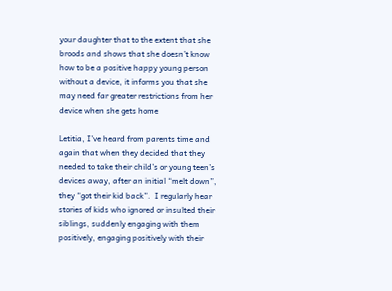your daughter that to the extent that she broods and shows that she doesn’t know how to be a positive happy young person without a device, it informs you that she may need far greater restrictions from her device when she gets home

Letitia, I’ve heard from parents time and again that when they decided that they needed to take their child’s or young teen’s devices away, after an initial “melt down”, they “got their kid back”.  I regularly hear stories of kids who ignored or insulted their siblings, suddenly engaging with them positively, engaging positively with their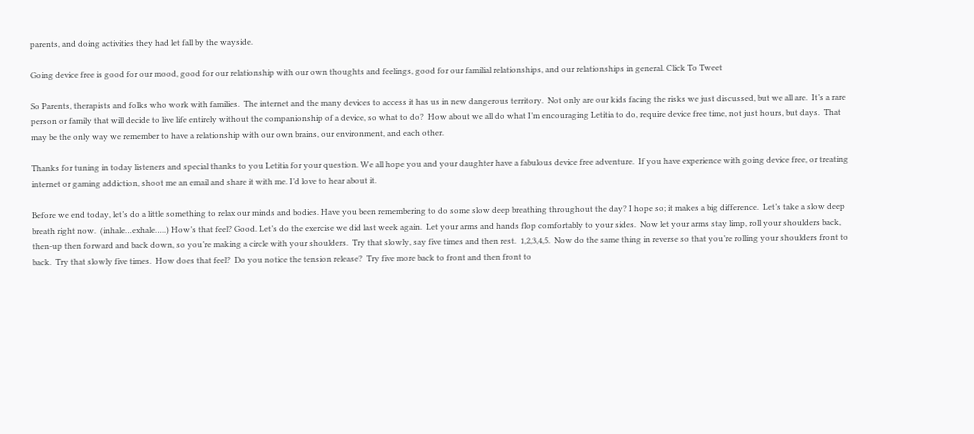parents, and doing activities they had let fall by the wayside.

Going device free is good for our mood, good for our relationship with our own thoughts and feelings, good for our familial relationships, and our relationships in general. Click To Tweet

So Parents, therapists and folks who work with families.  The internet and the many devices to access it has us in new dangerous territory.  Not only are our kids facing the risks we just discussed, but we all are.  It’s a rare person or family that will decide to live life entirely without the companionship of a device, so what to do?  How about we all do what I’m encouraging Letitia to do, require device free time, not just hours, but days.  That may be the only way we remember to have a relationship with our own brains, our environment, and each other.

Thanks for tuning in today listeners and special thanks to you Letitia for your question. We all hope you and your daughter have a fabulous device free adventure.  If you have experience with going device free, or treating internet or gaming addiction, shoot me an email and share it with me. I’d love to hear about it.

Before we end today, let’s do a little something to relax our minds and bodies. Have you been remembering to do some slow deep breathing throughout the day? I hope so; it makes a big difference.  Let’s take a slow deep breath right now.  (inhale…exhale…..) How’s that feel? Good. Let’s do the exercise we did last week again.  Let your arms and hands flop comfortably to your sides.  Now let your arms stay limp, roll your shoulders back, then-up then forward and back down, so you’re making a circle with your shoulders.  Try that slowly, say five times and then rest.  1,2,3,4,5.  Now do the same thing in reverse so that you’re rolling your shoulders front to back.  Try that slowly five times.  How does that feel?  Do you notice the tension release?  Try five more back to front and then front to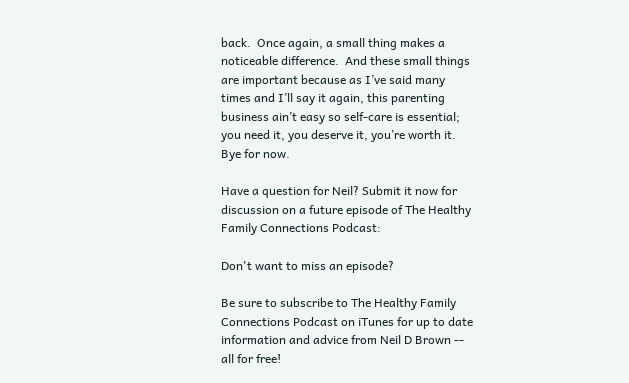back.  Once again, a small thing makes a noticeable difference.  And these small things are important because as I’ve said many times and I’ll say it again, this parenting business ain’t easy so self-care is essential; you need it, you deserve it, you’re worth it.  Bye for now.

Have a question for Neil? Submit it now for discussion on a future episode of The Healthy Family Connections Podcast:

Don't want to miss an episode?

Be sure to subscribe to The Healthy Family Connections Podcast on iTunes for up to date information and advice from Neil D Brown -- all for free!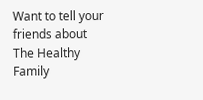Want to tell your friends about The Healthy Family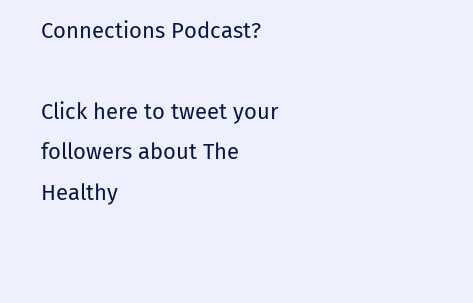Connections Podcast?

Click here to tweet your followers about The Healthy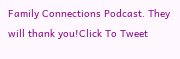Family Connections Podcast. They will thank you!Click To Tweet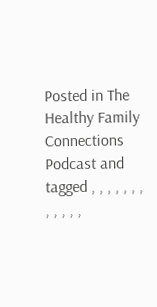Posted in The Healthy Family Connections Podcast and tagged , , , , , , , , , , , ,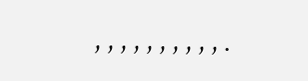, , , , , , , , , , .